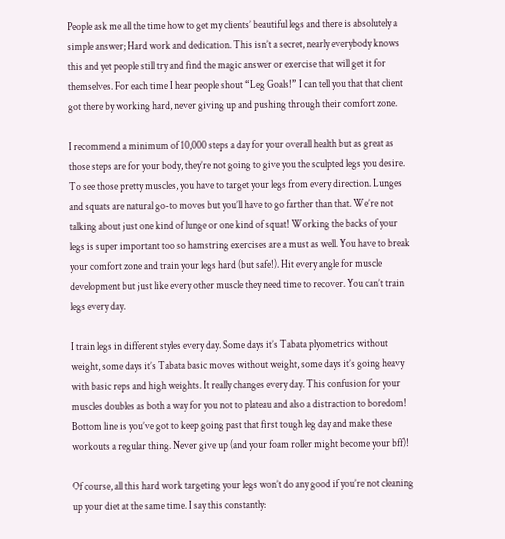People ask me all the time how to get my clients’ beautiful legs and there is absolutely a simple answer; Hard work and dedication. This isn’t a secret, nearly everybody knows this and yet people still try and find the magic answer or exercise that will get it for themselves. For each time I hear people shout “Leg Goals!” I can tell you that that client got there by working hard, never giving up and pushing through their comfort zone.

I recommend a minimum of 10,000 steps a day for your overall health but as great as those steps are for your body, they’re not going to give you the sculpted legs you desire. To see those pretty muscles, you have to target your legs from every direction. Lunges and squats are natural go-to moves but you’ll have to go farther than that. We’re not talking about just one kind of lunge or one kind of squat! Working the backs of your legs is super important too so hamstring exercises are a must as well. You have to break your comfort zone and train your legs hard (but safe!). Hit every angle for muscle development but just like every other muscle they need time to recover. You can’t train legs every day.

I train legs in different styles every day. Some days it’s Tabata plyometrics without weight, some days it’s Tabata basic moves without weight, some days it’s going heavy with basic reps and high weights. It really changes every day. This confusion for your muscles doubles as both a way for you not to plateau and also a distraction to boredom! Bottom line is you’ve got to keep going past that first tough leg day and make these workouts a regular thing. Never give up (and your foam roller might become your bff)!

Of course, all this hard work targeting your legs won’t do any good if you’re not cleaning up your diet at the same time. I say this constantly: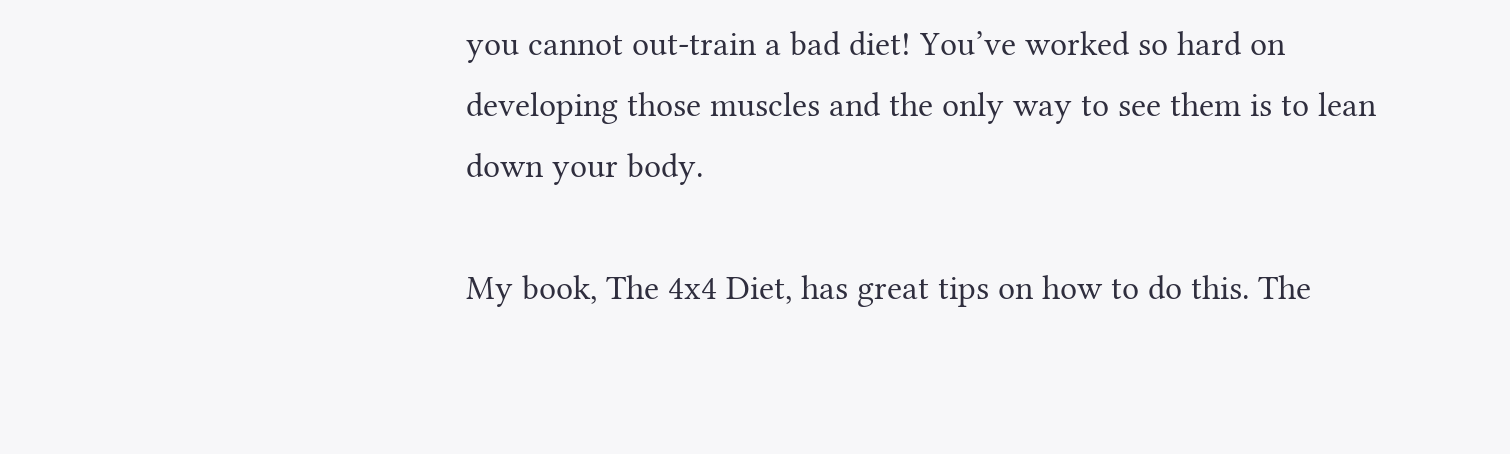you cannot out-train a bad diet! You’ve worked so hard on developing those muscles and the only way to see them is to lean down your body.

My book, The 4x4 Diet, has great tips on how to do this. The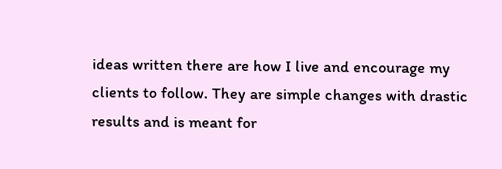ideas written there are how I live and encourage my clients to follow. They are simple changes with drastic results and is meant for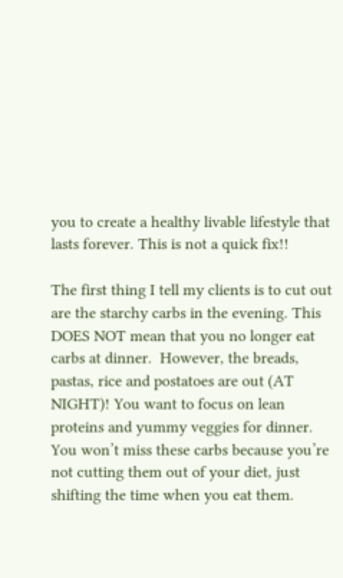you to create a healthy livable lifestyle that lasts forever. This is not a quick fix!!

The first thing I tell my clients is to cut out are the starchy carbs in the evening. This DOES NOT mean that you no longer eat carbs at dinner.  However, the breads, pastas, rice and postatoes are out (AT NIGHT)! You want to focus on lean proteins and yummy veggies for dinner. You won’t miss these carbs because you’re not cutting them out of your diet, just shifting the time when you eat them.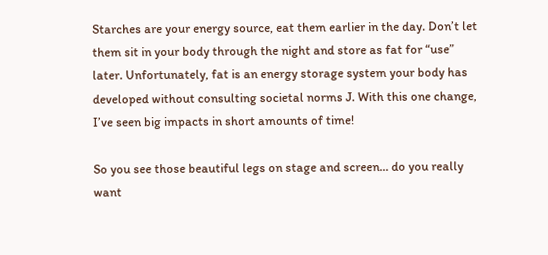Starches are your energy source, eat them earlier in the day. Don’t let them sit in your body through the night and store as fat for “use” later. Unfortunately, fat is an energy storage system your body has developed without consulting societal norms J. With this one change, I’ve seen big impacts in short amounts of time!

So you see those beautiful legs on stage and screen... do you really want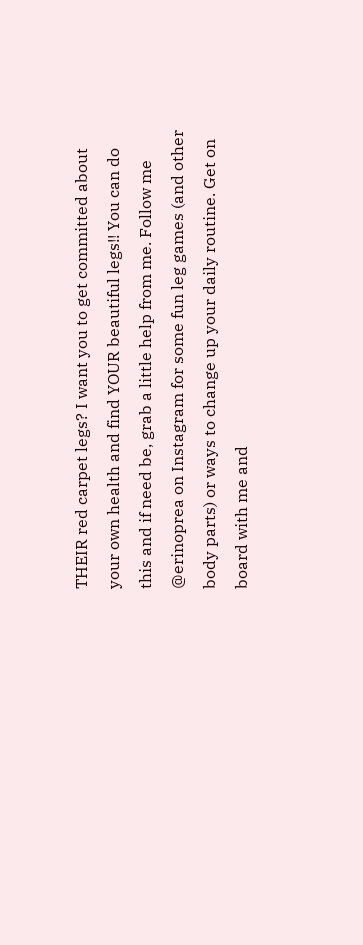THEIR red carpet legs? I want you to get committed about your own health and find YOUR beautiful legs!! You can do this and if need be, grab a little help from me. Follow me @erinoprea on Instagram for some fun leg games (and other body parts) or ways to change up your daily routine. Get on board with me and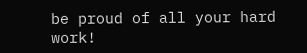be proud of all your hard work!